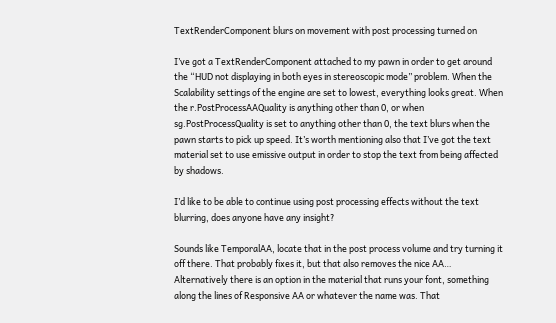TextRenderComponent blurs on movement with post processing turned on

I’ve got a TextRenderComponent attached to my pawn in order to get around the “HUD not displaying in both eyes in stereoscopic mode” problem. When the Scalability settings of the engine are set to lowest, everything looks great. When the r.PostProcessAAQuality is anything other than 0, or when sg.PostProcessQuality is set to anything other than 0, the text blurs when the pawn starts to pick up speed. It’s worth mentioning also that I’ve got the text material set to use emissive output in order to stop the text from being affected by shadows.

I’d like to be able to continue using post processing effects without the text blurring, does anyone have any insight?

Sounds like TemporalAA, locate that in the post process volume and try turning it off there. That probably fixes it, but that also removes the nice AA… Alternatively there is an option in the material that runs your font, something along the lines of Responsive AA or whatever the name was. That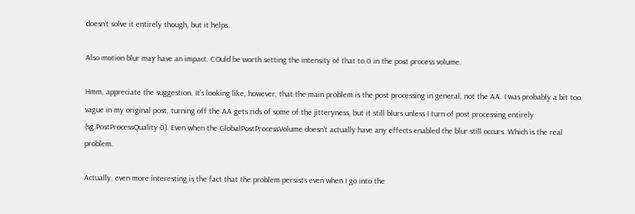doesn’t solve it entirely though, but it helps.

Also motion blur may have an impact. COuld be worth setting the intensity of that to 0 in the post process volume.

Hmm, appreciate the suggestion. It’s looking like, however, that the main problem is the post processing in general, not the AA. I was probably a bit too vague in my original post, turning off the AA gets rids of some of the jitteryness, but it still blurs unless I turn of post processing entirely (sg.PostProcessQuality 0). Even when the GlobalPostProcessVolume doesn’t actually have any effects enabled the blur still occurs. Which is the real problem.

Actually, even more interesting is the fact that the problem persists even when I go into the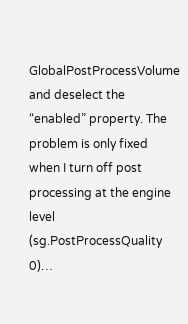GlobalPostProcessVolume and deselect the “enabled” property. The problem is only fixed when I turn off post processing at the engine level (sg.PostProcessQuality 0)…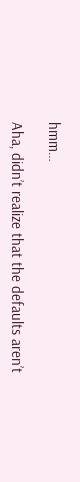hmm…

Aha, didn’t realize that the defaults aren’t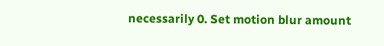necessarily 0. Set motion blur amount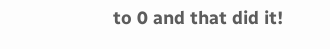to 0 and that did it!